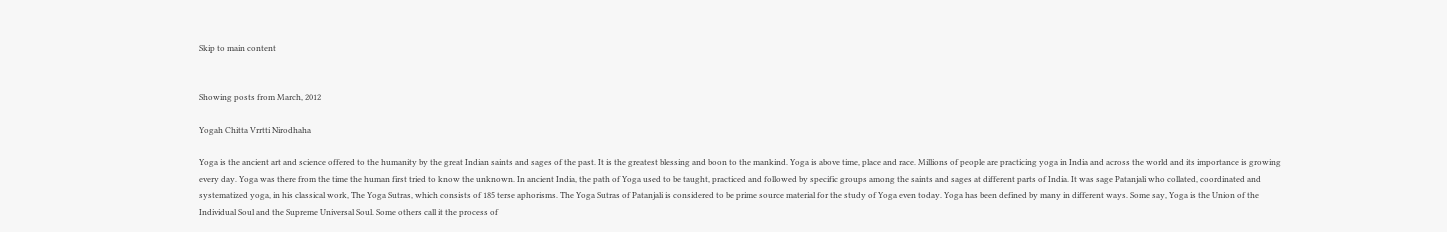Skip to main content


Showing posts from March, 2012

Yogah Chitta Vrrtti Nirodhaha

Yoga is the ancient art and science offered to the humanity by the great Indian saints and sages of the past. It is the greatest blessing and boon to the mankind. Yoga is above time, place and race. Millions of people are practicing yoga in India and across the world and its importance is growing every day. Yoga was there from the time the human first tried to know the unknown. In ancient India, the path of Yoga used to be taught, practiced and followed by specific groups among the saints and sages at different parts of India. It was sage Patanjali who collated, coordinated and systematized yoga, in his classical work, The Yoga Sutras, which consists of 185 terse aphorisms. The Yoga Sutras of Patanjali is considered to be prime source material for the study of Yoga even today. Yoga has been defined by many in different ways. Some say, Yoga is the Union of the Individual Soul and the Supreme Universal Soul. Some others call it the process of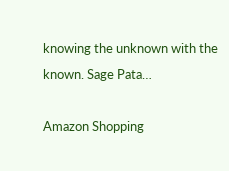knowing the unknown with the known. Sage Pata…

Amazon Shopping